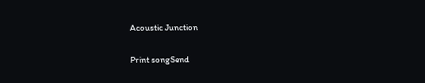Acoustic Junction


Print songSend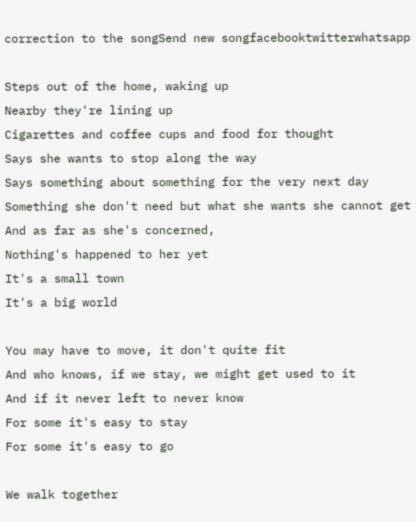correction to the songSend new songfacebooktwitterwhatsapp

Steps out of the home, waking up
Nearby they're lining up
Cigarettes and coffee cups and food for thought
Says she wants to stop along the way
Says something about something for the very next day
Something she don't need but what she wants she cannot get
And as far as she's concerned,
Nothing's happened to her yet
It's a small town
It's a big world

You may have to move, it don't quite fit
And who knows, if we stay, we might get used to it
And if it never left to never know
For some it's easy to stay
For some it's easy to go

We walk together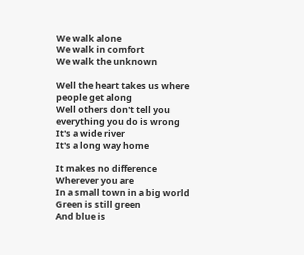We walk alone
We walk in comfort
We walk the unknown

Well the heart takes us where people get along
Well others don't tell you everything you do is wrong
It's a wide river
It's a long way home

It makes no difference
Wherever you are
In a small town in a big world
Green is still green
And blue is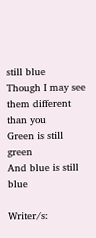still blue
Though I may see them different than you
Green is still green
And blue is still blue

Writer/s: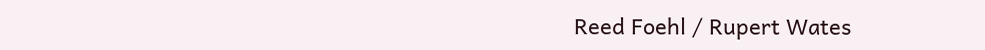Reed Foehl / Rupert Wates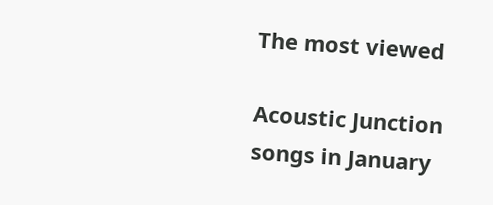The most viewed

Acoustic Junction songs in January